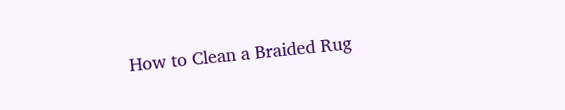How to Clean a Braided Rug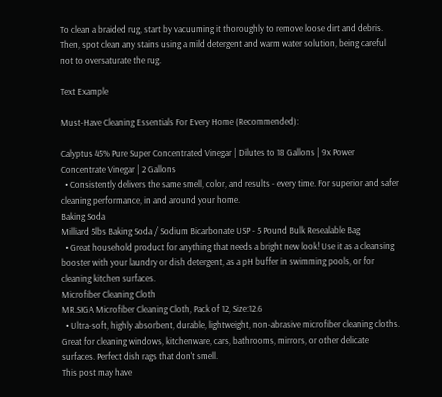To clean a braided rug, start by vacuuming it thoroughly to remove loose dirt and debris. Then, spot clean any stains using a mild detergent and warm water solution, being careful not to oversaturate the rug.

Text Example

Must-Have Cleaning Essentials For Every Home (Recommended):

Calyptus 45% Pure Super Concentrated Vinegar | Dilutes to 18 Gallons | 9x Power Concentrate Vinegar | 2 Gallons
  • Consistently delivers the same smell, color, and results - every time. For superior and safer cleaning performance, in and around your home.
Baking Soda
Milliard 5lbs Baking Soda / Sodium Bicarbonate USP - 5 Pound Bulk Resealable Bag
  • Great household product for anything that needs a bright new look! Use it as a cleansing booster with your laundry or dish detergent, as a pH buffer in swimming pools, or for cleaning kitchen surfaces.
Microfiber Cleaning Cloth
MR.SIGA Microfiber Cleaning Cloth, Pack of 12, Size:12.6
  • Ultra-soft, highly absorbent, durable, lightweight, non-abrasive microfiber cleaning cloths. Great for cleaning windows, kitchenware, cars, bathrooms, mirrors, or other delicate surfaces. Perfect dish rags that don't smell.
This post may have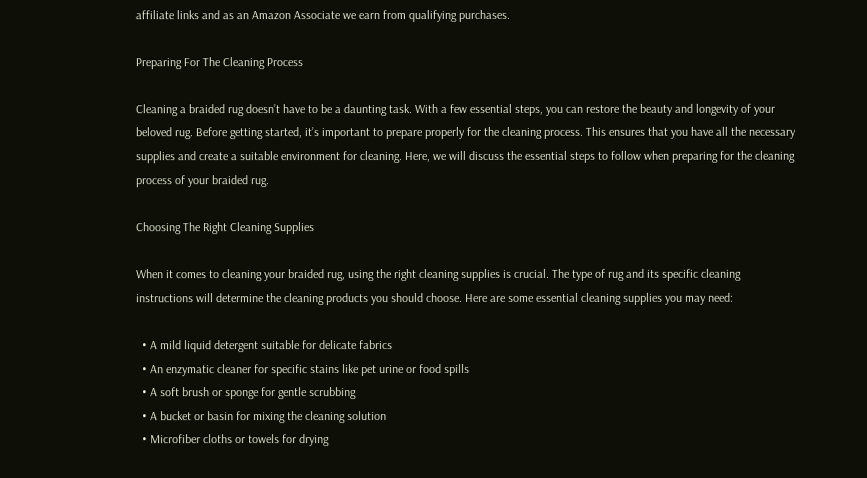affiliate links and as an Amazon Associate we earn from qualifying purchases.

Preparing For The Cleaning Process

Cleaning a braided rug doesn’t have to be a daunting task. With a few essential steps, you can restore the beauty and longevity of your beloved rug. Before getting started, it’s important to prepare properly for the cleaning process. This ensures that you have all the necessary supplies and create a suitable environment for cleaning. Here, we will discuss the essential steps to follow when preparing for the cleaning process of your braided rug.

Choosing The Right Cleaning Supplies

When it comes to cleaning your braided rug, using the right cleaning supplies is crucial. The type of rug and its specific cleaning instructions will determine the cleaning products you should choose. Here are some essential cleaning supplies you may need:

  • A mild liquid detergent suitable for delicate fabrics
  • An enzymatic cleaner for specific stains like pet urine or food spills
  • A soft brush or sponge for gentle scrubbing
  • A bucket or basin for mixing the cleaning solution
  • Microfiber cloths or towels for drying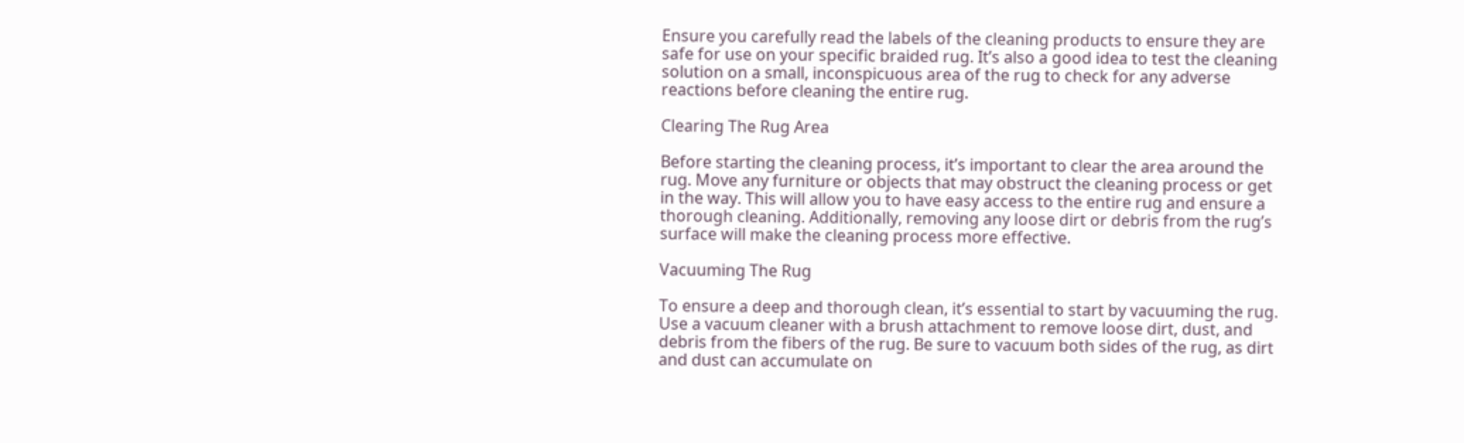Ensure you carefully read the labels of the cleaning products to ensure they are safe for use on your specific braided rug. It’s also a good idea to test the cleaning solution on a small, inconspicuous area of the rug to check for any adverse reactions before cleaning the entire rug.

Clearing The Rug Area

Before starting the cleaning process, it’s important to clear the area around the rug. Move any furniture or objects that may obstruct the cleaning process or get in the way. This will allow you to have easy access to the entire rug and ensure a thorough cleaning. Additionally, removing any loose dirt or debris from the rug’s surface will make the cleaning process more effective.

Vacuuming The Rug

To ensure a deep and thorough clean, it’s essential to start by vacuuming the rug. Use a vacuum cleaner with a brush attachment to remove loose dirt, dust, and debris from the fibers of the rug. Be sure to vacuum both sides of the rug, as dirt and dust can accumulate on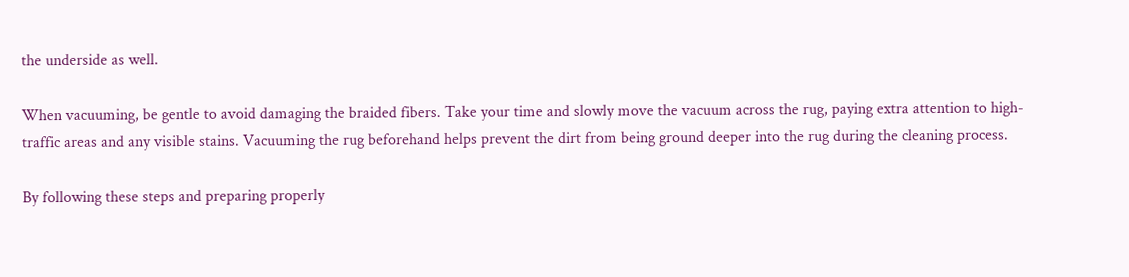the underside as well.

When vacuuming, be gentle to avoid damaging the braided fibers. Take your time and slowly move the vacuum across the rug, paying extra attention to high-traffic areas and any visible stains. Vacuuming the rug beforehand helps prevent the dirt from being ground deeper into the rug during the cleaning process.

By following these steps and preparing properly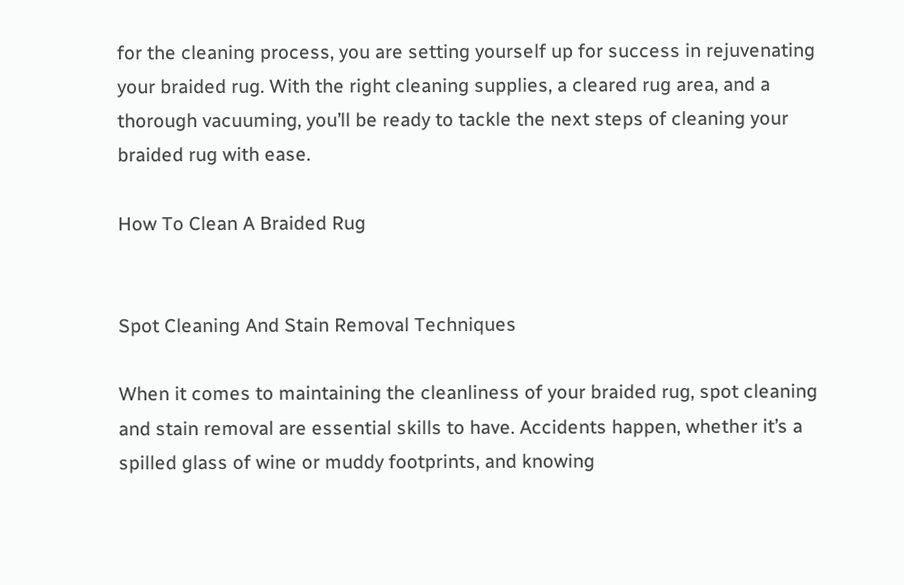for the cleaning process, you are setting yourself up for success in rejuvenating your braided rug. With the right cleaning supplies, a cleared rug area, and a thorough vacuuming, you’ll be ready to tackle the next steps of cleaning your braided rug with ease.

How To Clean A Braided Rug


Spot Cleaning And Stain Removal Techniques

When it comes to maintaining the cleanliness of your braided rug, spot cleaning and stain removal are essential skills to have. Accidents happen, whether it’s a spilled glass of wine or muddy footprints, and knowing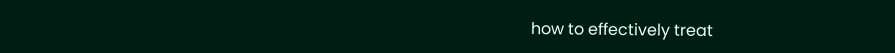how to effectively treat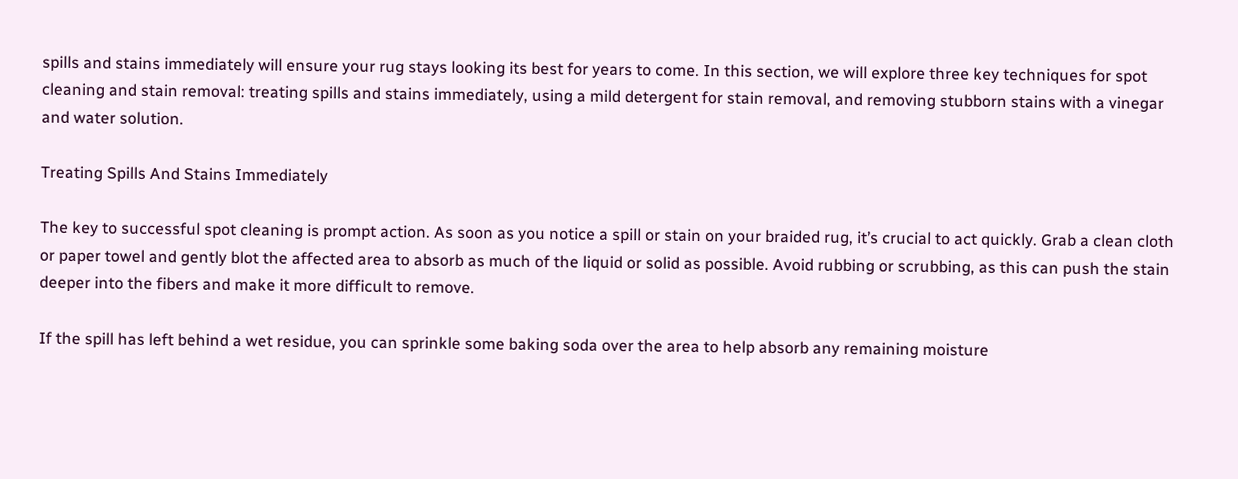spills and stains immediately will ensure your rug stays looking its best for years to come. In this section, we will explore three key techniques for spot cleaning and stain removal: treating spills and stains immediately, using a mild detergent for stain removal, and removing stubborn stains with a vinegar and water solution.

Treating Spills And Stains Immediately

The key to successful spot cleaning is prompt action. As soon as you notice a spill or stain on your braided rug, it’s crucial to act quickly. Grab a clean cloth or paper towel and gently blot the affected area to absorb as much of the liquid or solid as possible. Avoid rubbing or scrubbing, as this can push the stain deeper into the fibers and make it more difficult to remove.

If the spill has left behind a wet residue, you can sprinkle some baking soda over the area to help absorb any remaining moisture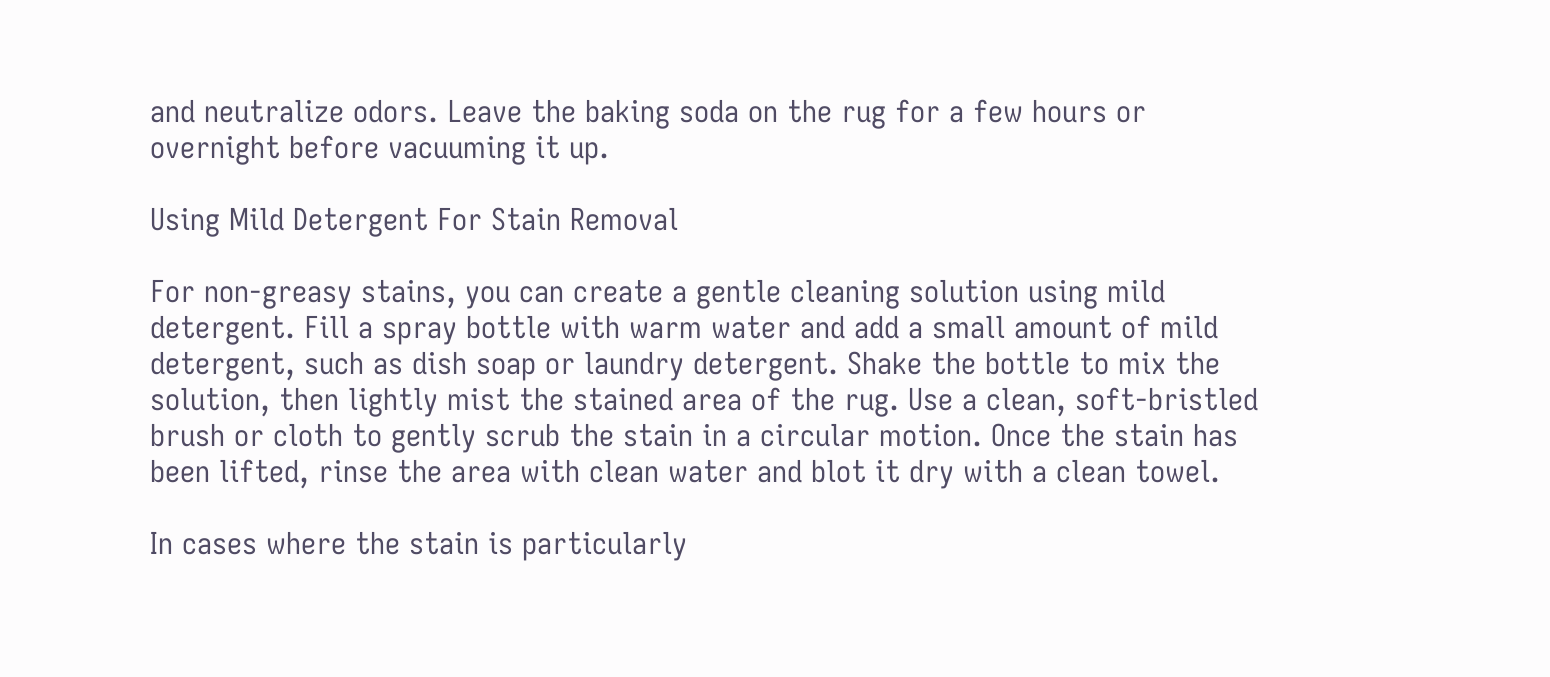and neutralize odors. Leave the baking soda on the rug for a few hours or overnight before vacuuming it up.

Using Mild Detergent For Stain Removal

For non-greasy stains, you can create a gentle cleaning solution using mild detergent. Fill a spray bottle with warm water and add a small amount of mild detergent, such as dish soap or laundry detergent. Shake the bottle to mix the solution, then lightly mist the stained area of the rug. Use a clean, soft-bristled brush or cloth to gently scrub the stain in a circular motion. Once the stain has been lifted, rinse the area with clean water and blot it dry with a clean towel.

In cases where the stain is particularly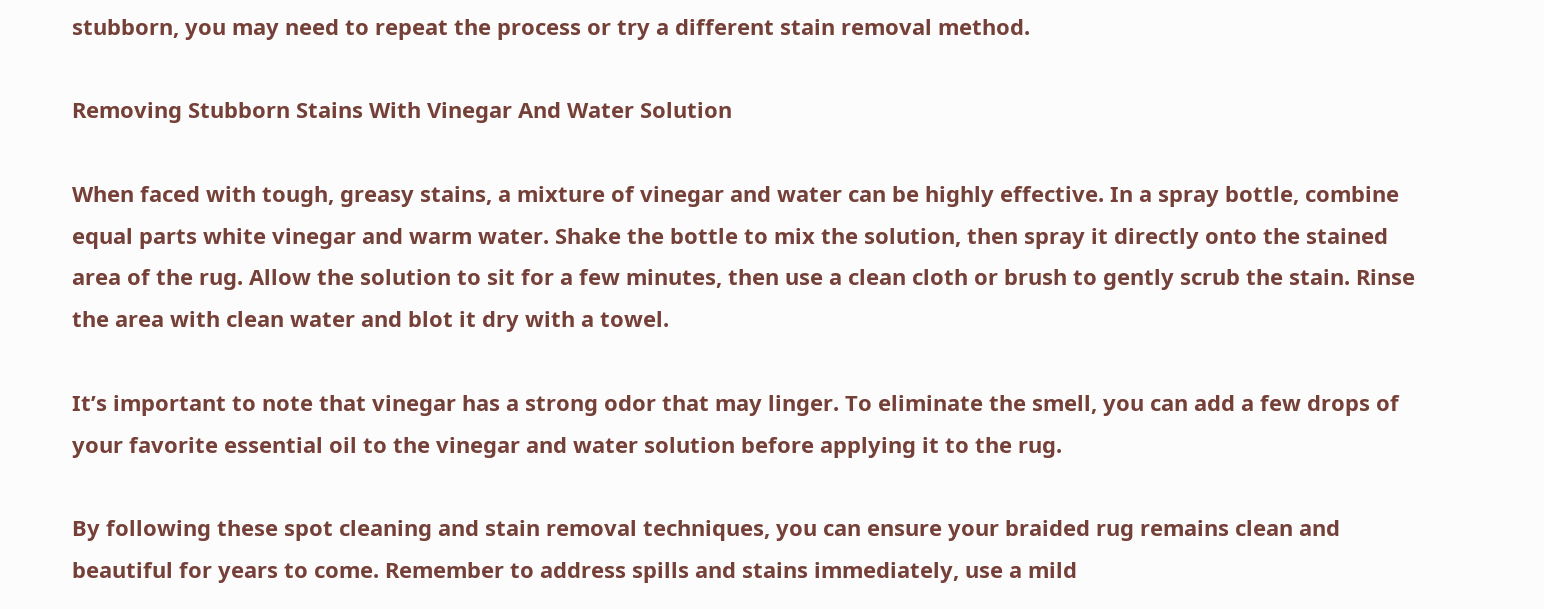stubborn, you may need to repeat the process or try a different stain removal method.

Removing Stubborn Stains With Vinegar And Water Solution

When faced with tough, greasy stains, a mixture of vinegar and water can be highly effective. In a spray bottle, combine equal parts white vinegar and warm water. Shake the bottle to mix the solution, then spray it directly onto the stained area of the rug. Allow the solution to sit for a few minutes, then use a clean cloth or brush to gently scrub the stain. Rinse the area with clean water and blot it dry with a towel.

It’s important to note that vinegar has a strong odor that may linger. To eliminate the smell, you can add a few drops of your favorite essential oil to the vinegar and water solution before applying it to the rug.

By following these spot cleaning and stain removal techniques, you can ensure your braided rug remains clean and beautiful for years to come. Remember to address spills and stains immediately, use a mild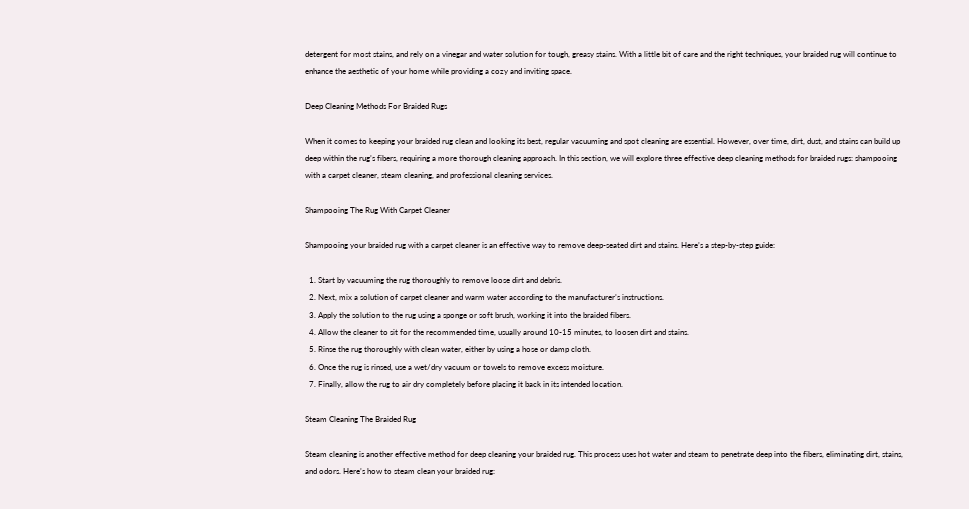detergent for most stains, and rely on a vinegar and water solution for tough, greasy stains. With a little bit of care and the right techniques, your braided rug will continue to enhance the aesthetic of your home while providing a cozy and inviting space.

Deep Cleaning Methods For Braided Rugs

When it comes to keeping your braided rug clean and looking its best, regular vacuuming and spot cleaning are essential. However, over time, dirt, dust, and stains can build up deep within the rug’s fibers, requiring a more thorough cleaning approach. In this section, we will explore three effective deep cleaning methods for braided rugs: shampooing with a carpet cleaner, steam cleaning, and professional cleaning services.

Shampooing The Rug With Carpet Cleaner

Shampooing your braided rug with a carpet cleaner is an effective way to remove deep-seated dirt and stains. Here’s a step-by-step guide:

  1. Start by vacuuming the rug thoroughly to remove loose dirt and debris.
  2. Next, mix a solution of carpet cleaner and warm water according to the manufacturer’s instructions.
  3. Apply the solution to the rug using a sponge or soft brush, working it into the braided fibers.
  4. Allow the cleaner to sit for the recommended time, usually around 10-15 minutes, to loosen dirt and stains.
  5. Rinse the rug thoroughly with clean water, either by using a hose or damp cloth.
  6. Once the rug is rinsed, use a wet/dry vacuum or towels to remove excess moisture.
  7. Finally, allow the rug to air dry completely before placing it back in its intended location.

Steam Cleaning The Braided Rug

Steam cleaning is another effective method for deep cleaning your braided rug. This process uses hot water and steam to penetrate deep into the fibers, eliminating dirt, stains, and odors. Here’s how to steam clean your braided rug: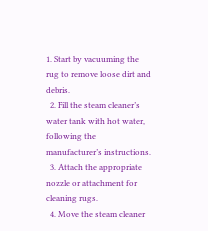1. Start by vacuuming the rug to remove loose dirt and debris.
  2. Fill the steam cleaner’s water tank with hot water, following the manufacturer’s instructions.
  3. Attach the appropriate nozzle or attachment for cleaning rugs.
  4. Move the steam cleaner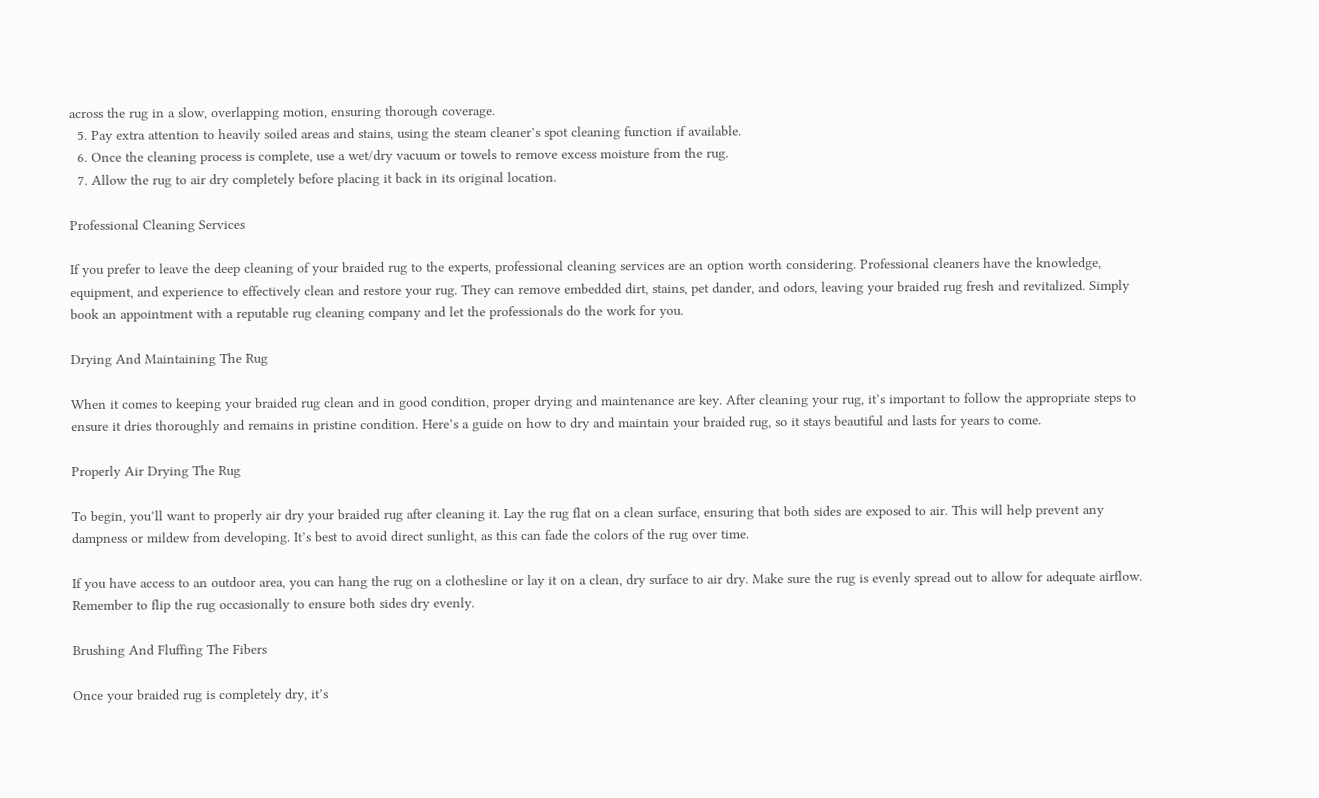across the rug in a slow, overlapping motion, ensuring thorough coverage.
  5. Pay extra attention to heavily soiled areas and stains, using the steam cleaner’s spot cleaning function if available.
  6. Once the cleaning process is complete, use a wet/dry vacuum or towels to remove excess moisture from the rug.
  7. Allow the rug to air dry completely before placing it back in its original location.

Professional Cleaning Services

If you prefer to leave the deep cleaning of your braided rug to the experts, professional cleaning services are an option worth considering. Professional cleaners have the knowledge, equipment, and experience to effectively clean and restore your rug. They can remove embedded dirt, stains, pet dander, and odors, leaving your braided rug fresh and revitalized. Simply book an appointment with a reputable rug cleaning company and let the professionals do the work for you.

Drying And Maintaining The Rug

When it comes to keeping your braided rug clean and in good condition, proper drying and maintenance are key. After cleaning your rug, it’s important to follow the appropriate steps to ensure it dries thoroughly and remains in pristine condition. Here’s a guide on how to dry and maintain your braided rug, so it stays beautiful and lasts for years to come.

Properly Air Drying The Rug

To begin, you’ll want to properly air dry your braided rug after cleaning it. Lay the rug flat on a clean surface, ensuring that both sides are exposed to air. This will help prevent any dampness or mildew from developing. It’s best to avoid direct sunlight, as this can fade the colors of the rug over time.

If you have access to an outdoor area, you can hang the rug on a clothesline or lay it on a clean, dry surface to air dry. Make sure the rug is evenly spread out to allow for adequate airflow. Remember to flip the rug occasionally to ensure both sides dry evenly.

Brushing And Fluffing The Fibers

Once your braided rug is completely dry, it’s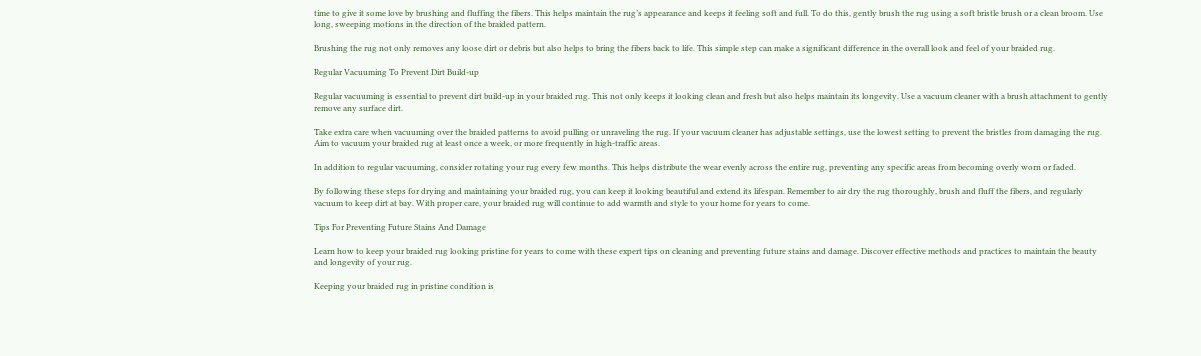time to give it some love by brushing and fluffing the fibers. This helps maintain the rug’s appearance and keeps it feeling soft and full. To do this, gently brush the rug using a soft bristle brush or a clean broom. Use long, sweeping motions in the direction of the braided pattern.

Brushing the rug not only removes any loose dirt or debris but also helps to bring the fibers back to life. This simple step can make a significant difference in the overall look and feel of your braided rug.

Regular Vacuuming To Prevent Dirt Build-up

Regular vacuuming is essential to prevent dirt build-up in your braided rug. This not only keeps it looking clean and fresh but also helps maintain its longevity. Use a vacuum cleaner with a brush attachment to gently remove any surface dirt.

Take extra care when vacuuming over the braided patterns to avoid pulling or unraveling the rug. If your vacuum cleaner has adjustable settings, use the lowest setting to prevent the bristles from damaging the rug. Aim to vacuum your braided rug at least once a week, or more frequently in high-traffic areas.

In addition to regular vacuuming, consider rotating your rug every few months. This helps distribute the wear evenly across the entire rug, preventing any specific areas from becoming overly worn or faded.

By following these steps for drying and maintaining your braided rug, you can keep it looking beautiful and extend its lifespan. Remember to air dry the rug thoroughly, brush and fluff the fibers, and regularly vacuum to keep dirt at bay. With proper care, your braided rug will continue to add warmth and style to your home for years to come.

Tips For Preventing Future Stains And Damage

Learn how to keep your braided rug looking pristine for years to come with these expert tips on cleaning and preventing future stains and damage. Discover effective methods and practices to maintain the beauty and longevity of your rug.

Keeping your braided rug in pristine condition is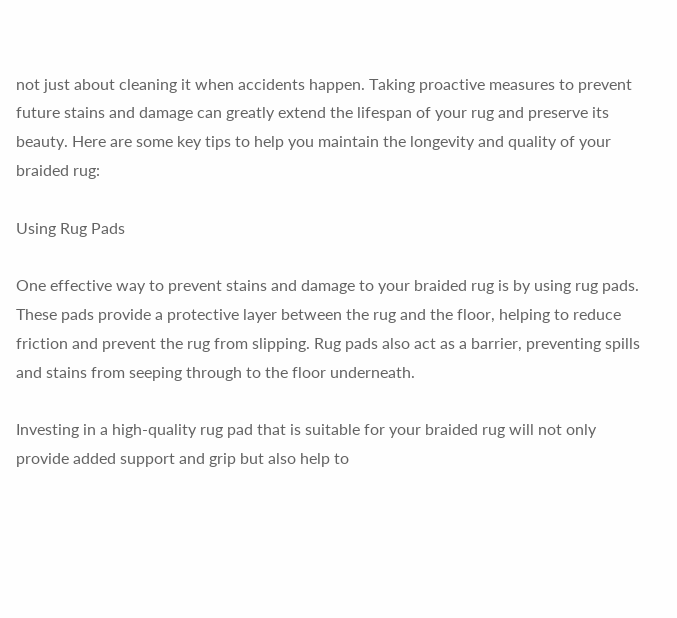not just about cleaning it when accidents happen. Taking proactive measures to prevent future stains and damage can greatly extend the lifespan of your rug and preserve its beauty. Here are some key tips to help you maintain the longevity and quality of your braided rug:

Using Rug Pads

One effective way to prevent stains and damage to your braided rug is by using rug pads. These pads provide a protective layer between the rug and the floor, helping to reduce friction and prevent the rug from slipping. Rug pads also act as a barrier, preventing spills and stains from seeping through to the floor underneath.

Investing in a high-quality rug pad that is suitable for your braided rug will not only provide added support and grip but also help to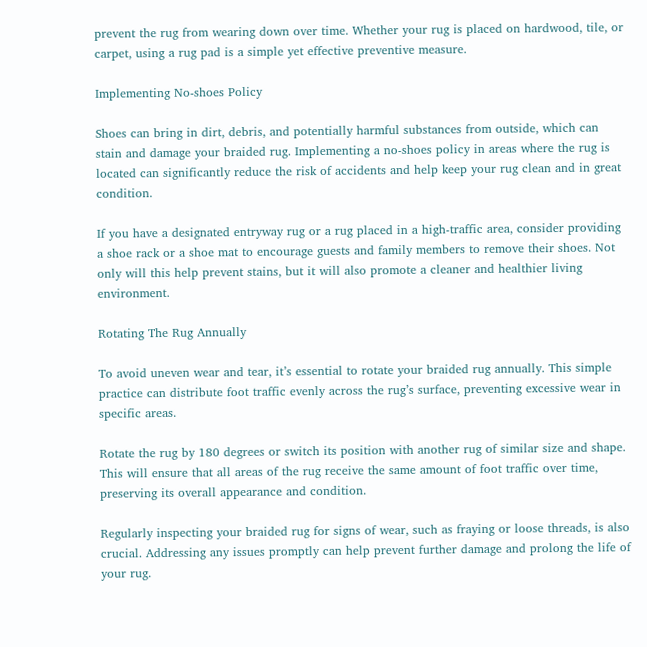prevent the rug from wearing down over time. Whether your rug is placed on hardwood, tile, or carpet, using a rug pad is a simple yet effective preventive measure.

Implementing No-shoes Policy

Shoes can bring in dirt, debris, and potentially harmful substances from outside, which can stain and damage your braided rug. Implementing a no-shoes policy in areas where the rug is located can significantly reduce the risk of accidents and help keep your rug clean and in great condition.

If you have a designated entryway rug or a rug placed in a high-traffic area, consider providing a shoe rack or a shoe mat to encourage guests and family members to remove their shoes. Not only will this help prevent stains, but it will also promote a cleaner and healthier living environment.

Rotating The Rug Annually

To avoid uneven wear and tear, it’s essential to rotate your braided rug annually. This simple practice can distribute foot traffic evenly across the rug’s surface, preventing excessive wear in specific areas.

Rotate the rug by 180 degrees or switch its position with another rug of similar size and shape. This will ensure that all areas of the rug receive the same amount of foot traffic over time, preserving its overall appearance and condition.

Regularly inspecting your braided rug for signs of wear, such as fraying or loose threads, is also crucial. Addressing any issues promptly can help prevent further damage and prolong the life of your rug.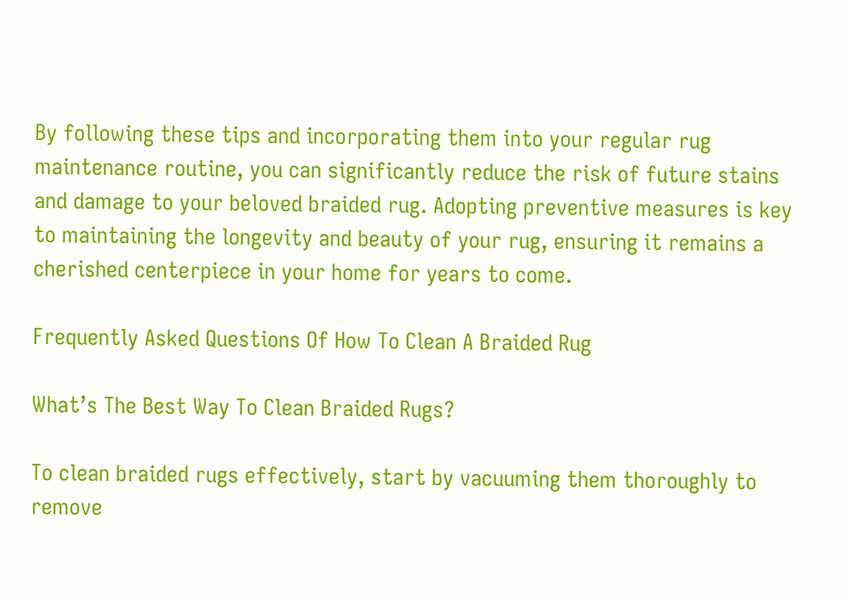By following these tips and incorporating them into your regular rug maintenance routine, you can significantly reduce the risk of future stains and damage to your beloved braided rug. Adopting preventive measures is key to maintaining the longevity and beauty of your rug, ensuring it remains a cherished centerpiece in your home for years to come.

Frequently Asked Questions Of How To Clean A Braided Rug

What’s The Best Way To Clean Braided Rugs?

To clean braided rugs effectively, start by vacuuming them thoroughly to remove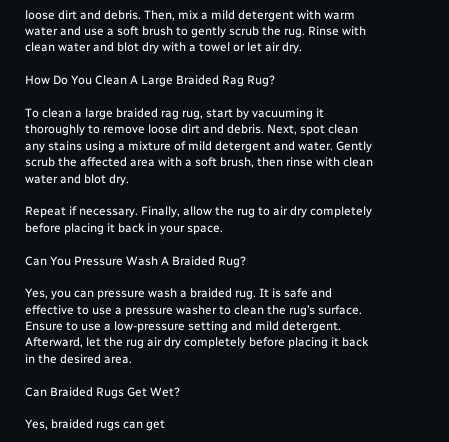loose dirt and debris. Then, mix a mild detergent with warm water and use a soft brush to gently scrub the rug. Rinse with clean water and blot dry with a towel or let air dry.

How Do You Clean A Large Braided Rag Rug?

To clean a large braided rag rug, start by vacuuming it thoroughly to remove loose dirt and debris. Next, spot clean any stains using a mixture of mild detergent and water. Gently scrub the affected area with a soft brush, then rinse with clean water and blot dry.

Repeat if necessary. Finally, allow the rug to air dry completely before placing it back in your space.

Can You Pressure Wash A Braided Rug?

Yes, you can pressure wash a braided rug. It is safe and effective to use a pressure washer to clean the rug’s surface. Ensure to use a low-pressure setting and mild detergent. Afterward, let the rug air dry completely before placing it back in the desired area.

Can Braided Rugs Get Wet?

Yes, braided rugs can get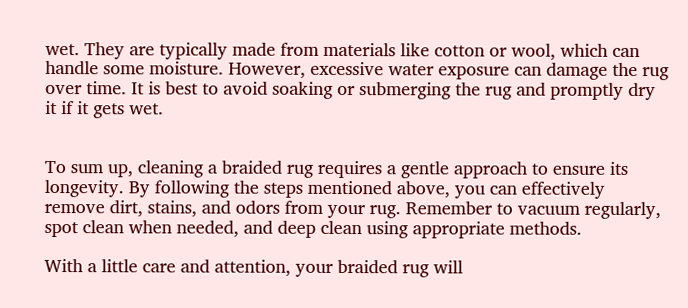wet. They are typically made from materials like cotton or wool, which can handle some moisture. However, excessive water exposure can damage the rug over time. It is best to avoid soaking or submerging the rug and promptly dry it if it gets wet.


To sum up, cleaning a braided rug requires a gentle approach to ensure its longevity. By following the steps mentioned above, you can effectively remove dirt, stains, and odors from your rug. Remember to vacuum regularly, spot clean when needed, and deep clean using appropriate methods.

With a little care and attention, your braided rug will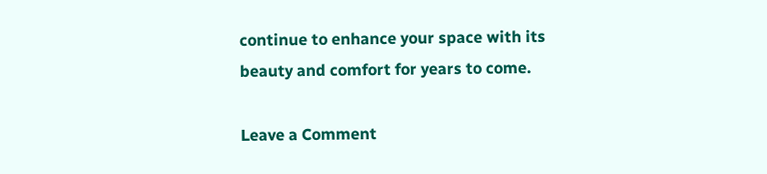continue to enhance your space with its beauty and comfort for years to come.

Leave a Comment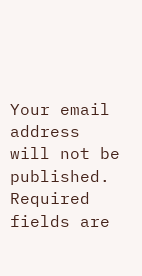Your email address will not be published. Required fields are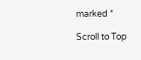marked *

Scroll to Top